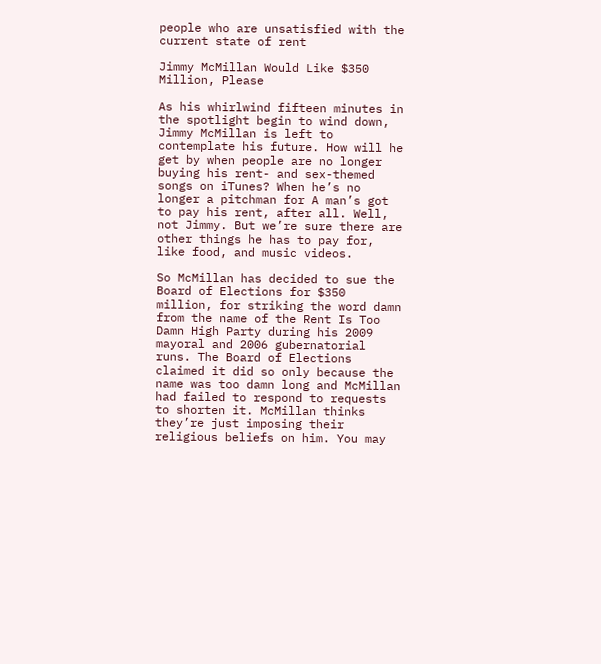people who are unsatisfied with the current state of rent

Jimmy McMillan Would Like $350 Million, Please

As his whirlwind fifteen minutes in the spotlight begin to wind down, Jimmy McMillan is left to contemplate his future. How will he get by when people are no longer buying his rent- and sex-themed songs on iTunes? When he’s no longer a pitchman for A man’s got to pay his rent, after all. Well, not Jimmy. But we’re sure there are other things he has to pay for, like food, and music videos.

So McMillan has decided to sue the Board of Elections for $350 million, for striking the word damn from the name of the Rent Is Too Damn High Party during his 2009 mayoral and 2006 gubernatorial runs. The Board of Elections claimed it did so only because the name was too damn long and McMillan had failed to respond to requests to shorten it. McMillan thinks they’re just imposing their religious beliefs on him. You may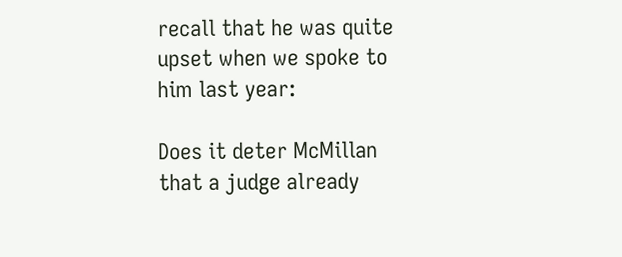recall that he was quite upset when we spoke to him last year:

Does it deter McMillan that a judge already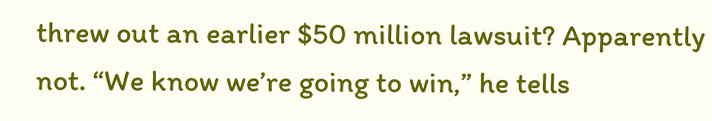threw out an earlier $50 million lawsuit? Apparently not. “We know we’re going to win,” he tells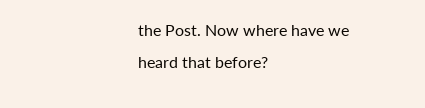the Post. Now where have we heard that before?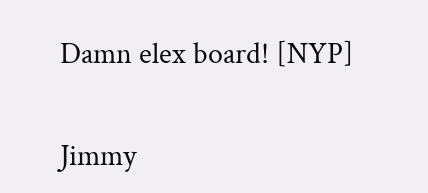Damn elex board! [NYP]

Jimmy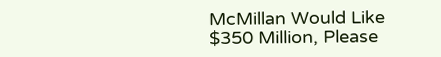McMillan Would Like $350 Million, Please